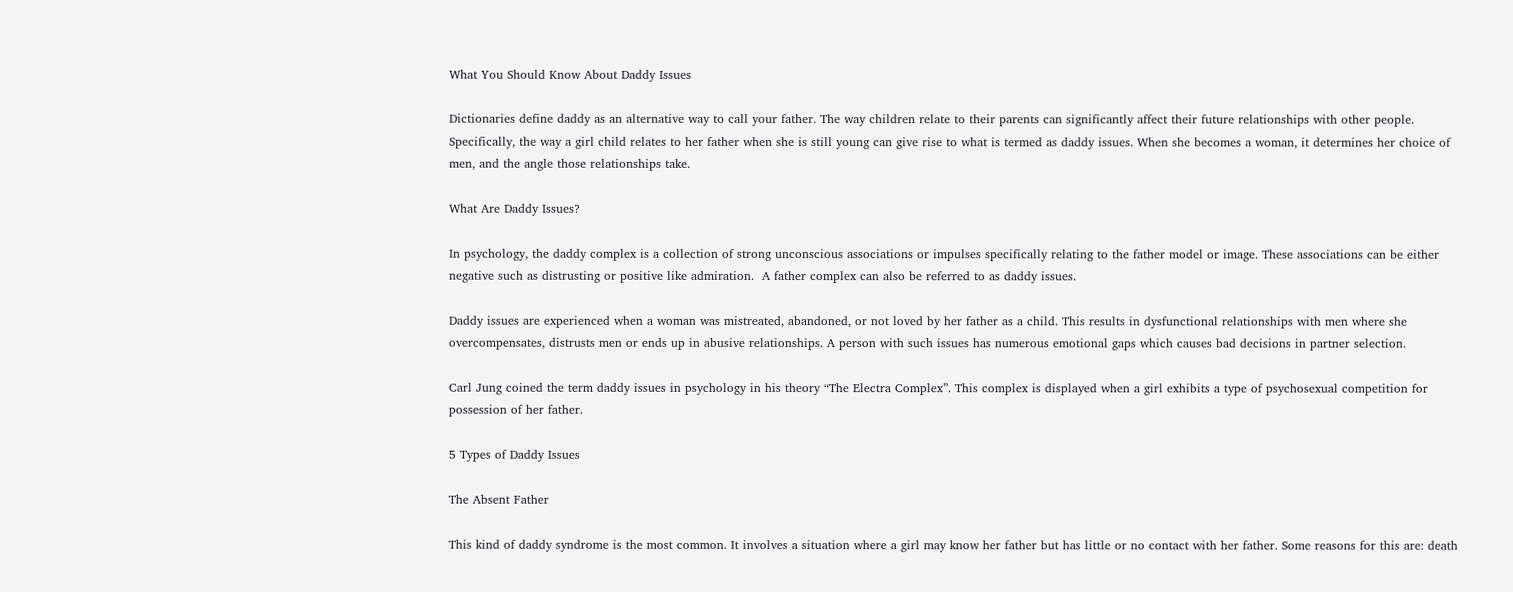What You Should Know About Daddy Issues

Dictionaries define daddy as an alternative way to call your father. The way children relate to their parents can significantly affect their future relationships with other people. Specifically, the way a girl child relates to her father when she is still young can give rise to what is termed as daddy issues. When she becomes a woman, it determines her choice of men, and the angle those relationships take.

What Are Daddy Issues?

In psychology, the daddy complex is a collection of strong unconscious associations or impulses specifically relating to the father model or image. These associations can be either negative such as distrusting or positive like admiration.  A father complex can also be referred to as daddy issues.

Daddy issues are experienced when a woman was mistreated, abandoned, or not loved by her father as a child. This results in dysfunctional relationships with men where she overcompensates, distrusts men or ends up in abusive relationships. A person with such issues has numerous emotional gaps which causes bad decisions in partner selection.

Carl Jung coined the term daddy issues in psychology in his theory “The Electra Complex”. This complex is displayed when a girl exhibits a type of psychosexual competition for possession of her father.

5 Types of Daddy Issues

The Absent Father

This kind of daddy syndrome is the most common. It involves a situation where a girl may know her father but has little or no contact with her father. Some reasons for this are: death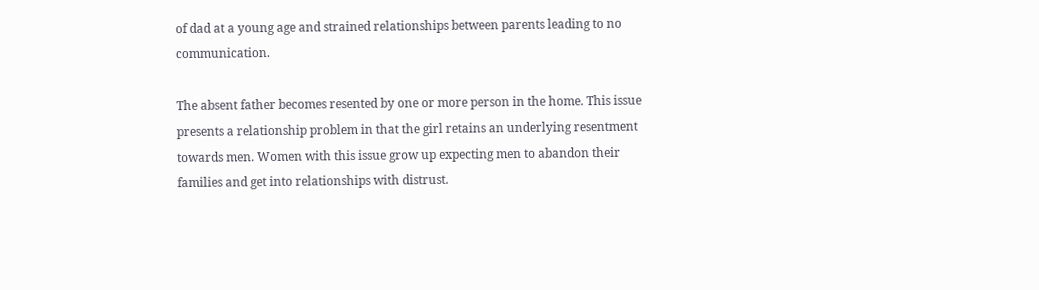of dad at a young age and strained relationships between parents leading to no communication.

The absent father becomes resented by one or more person in the home. This issue presents a relationship problem in that the girl retains an underlying resentment towards men. Women with this issue grow up expecting men to abandon their families and get into relationships with distrust.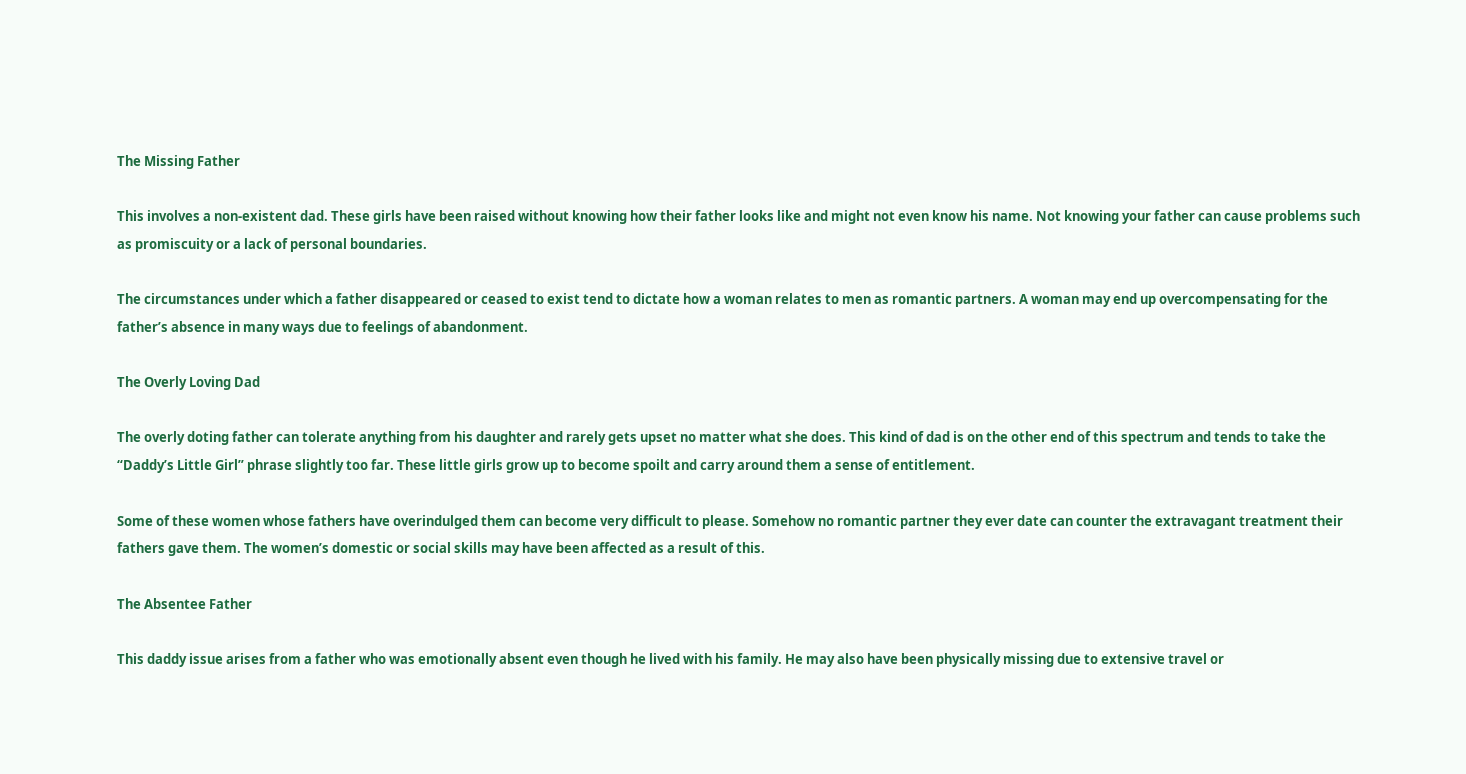The Missing Father

This involves a non-existent dad. These girls have been raised without knowing how their father looks like and might not even know his name. Not knowing your father can cause problems such as promiscuity or a lack of personal boundaries.

The circumstances under which a father disappeared or ceased to exist tend to dictate how a woman relates to men as romantic partners. A woman may end up overcompensating for the father’s absence in many ways due to feelings of abandonment.

The Overly Loving Dad

The overly doting father can tolerate anything from his daughter and rarely gets upset no matter what she does. This kind of dad is on the other end of this spectrum and tends to take the “Daddy’s Little Girl” phrase slightly too far. These little girls grow up to become spoilt and carry around them a sense of entitlement.

Some of these women whose fathers have overindulged them can become very difficult to please. Somehow no romantic partner they ever date can counter the extravagant treatment their fathers gave them. The women’s domestic or social skills may have been affected as a result of this.

The Absentee Father

This daddy issue arises from a father who was emotionally absent even though he lived with his family. He may also have been physically missing due to extensive travel or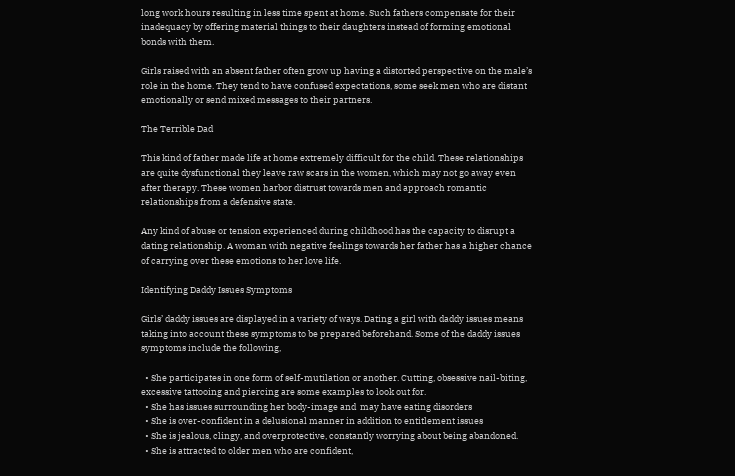long work hours resulting in less time spent at home. Such fathers compensate for their inadequacy by offering material things to their daughters instead of forming emotional bonds with them.

Girls raised with an absent father often grow up having a distorted perspective on the male’s role in the home. They tend to have confused expectations, some seek men who are distant emotionally or send mixed messages to their partners.

The Terrible Dad

This kind of father made life at home extremely difficult for the child. These relationships are quite dysfunctional they leave raw scars in the women, which may not go away even after therapy. These women harbor distrust towards men and approach romantic relationships from a defensive state.

Any kind of abuse or tension experienced during childhood has the capacity to disrupt a dating relationship. A woman with negative feelings towards her father has a higher chance of carrying over these emotions to her love life.

Identifying Daddy Issues Symptoms

Girls’ daddy issues are displayed in a variety of ways. Dating a girl with daddy issues means taking into account these symptoms to be prepared beforehand. Some of the daddy issues symptoms include the following,

  • She participates in one form of self-mutilation or another. Cutting, obsessive nail-biting, excessive tattooing and piercing are some examples to look out for.
  • She has issues surrounding her body-image and  may have eating disorders
  • She is over-confident in a delusional manner in addition to entitlement issues
  • She is jealous, clingy, and overprotective, constantly worrying about being abandoned.
  • She is attracted to older men who are confident,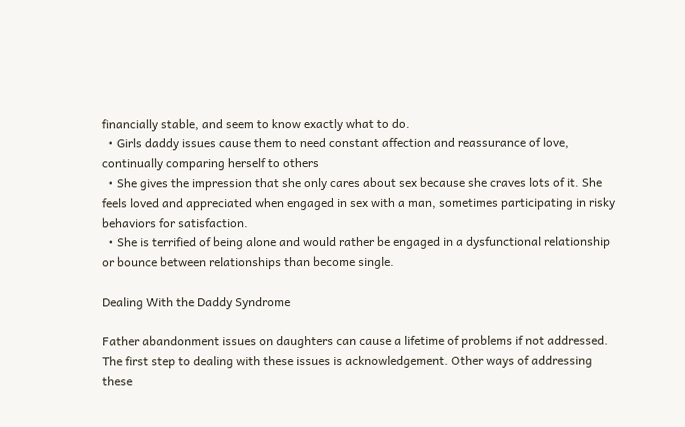financially stable, and seem to know exactly what to do.
  • Girls daddy issues cause them to need constant affection and reassurance of love, continually comparing herself to others
  • She gives the impression that she only cares about sex because she craves lots of it. She feels loved and appreciated when engaged in sex with a man, sometimes participating in risky behaviors for satisfaction.
  • She is terrified of being alone and would rather be engaged in a dysfunctional relationship or bounce between relationships than become single.

Dealing With the Daddy Syndrome

Father abandonment issues on daughters can cause a lifetime of problems if not addressed. The first step to dealing with these issues is acknowledgement. Other ways of addressing these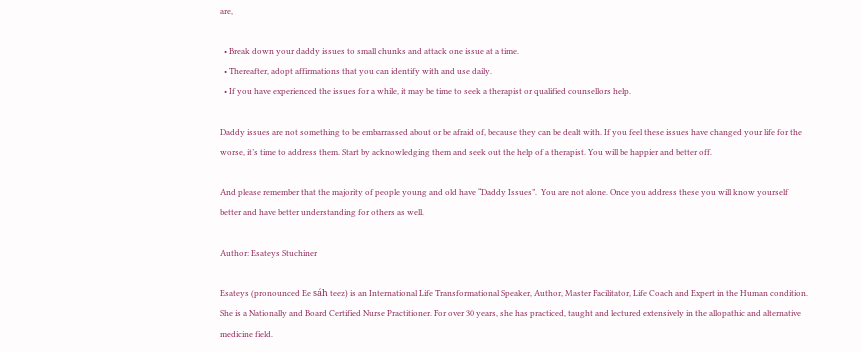are,

  • Break down your daddy issues to small chunks and attack one issue at a time.
  • Thereafter, adopt affirmations that you can identify with and use daily.
  • If you have experienced the issues for a while, it may be time to seek a therapist or qualified counsellors help.

Daddy issues are not something to be embarrassed about or be afraid of, because they can be dealt with. If you feel these issues have changed your life for the worse, it’s time to address them. Start by acknowledging them and seek out the help of a therapist. You will be happier and better off.

And please remember that the majority of people young and old have “Daddy Issues”.  You are not alone. Once you address these you will know yourself better and have better understanding for others as well.

Author: Esateys Stuchiner

Esateys (pronounced Ee sáh teez) is an International Life Transformational Speaker, Author, Master Facilitator, Life Coach and Expert in the Human condition. She is a Nationally and Board Certified Nurse Practitioner. For over 30 years, she has practiced, taught and lectured extensively in the allopathic and alternative medicine field.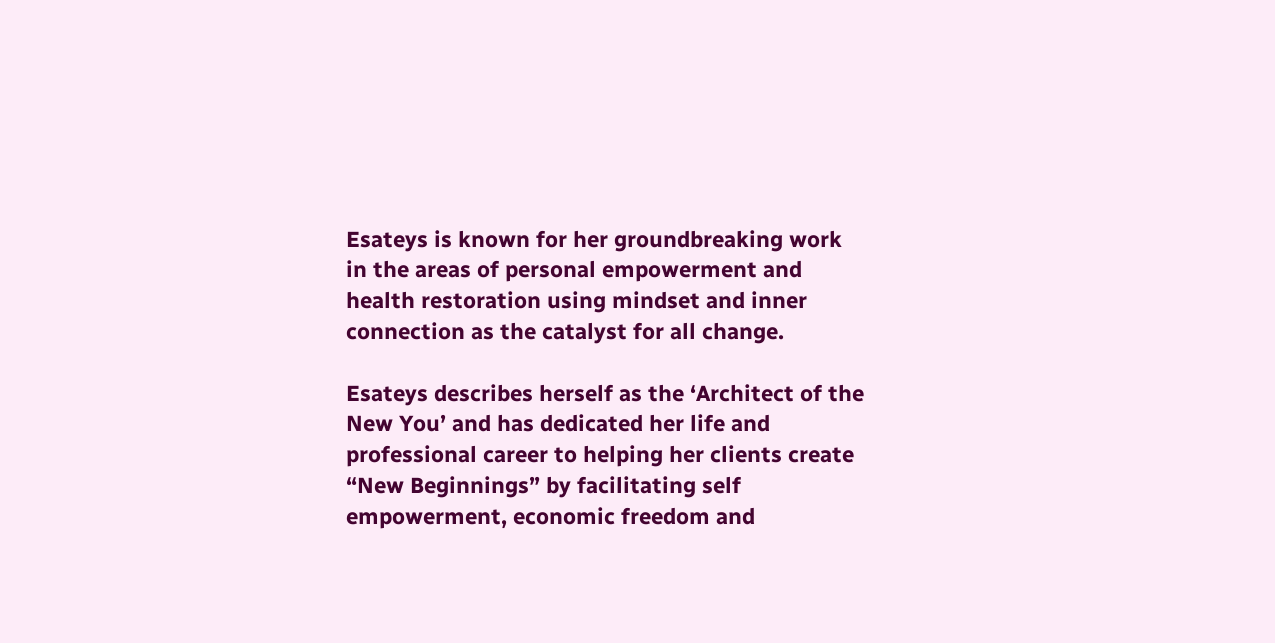Esateys is known for her groundbreaking work in the areas of personal empowerment and health restoration using mindset and inner connection as the catalyst for all change.

Esateys describes herself as the ‘Architect of the New You’ and has dedicated her life and professional career to helping her clients create “New Beginnings” by facilitating self empowerment, economic freedom and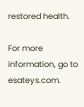restored health.

For more information, go to esateys.com.